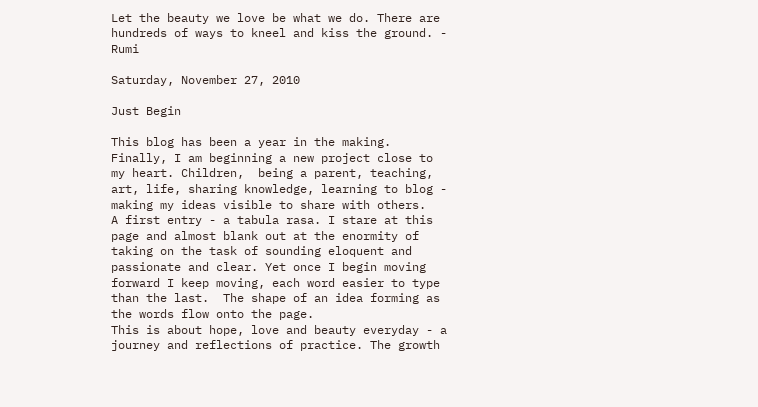Let the beauty we love be what we do. There are hundreds of ways to kneel and kiss the ground. - Rumi

Saturday, November 27, 2010

Just Begin

This blog has been a year in the making. Finally, I am beginning a new project close to my heart. Children,  being a parent, teaching, art, life, sharing knowledge, learning to blog - making my ideas visible to share with others.
A first entry - a tabula rasa. I stare at this page and almost blank out at the enormity of taking on the task of sounding eloquent and passionate and clear. Yet once I begin moving forward I keep moving, each word easier to type than the last.  The shape of an idea forming as the words flow onto the page.
This is about hope, love and beauty everyday - a journey and reflections of practice. The growth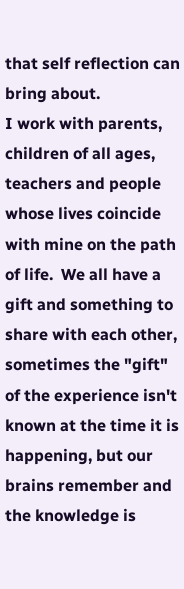that self reflection can bring about.
I work with parents, children of all ages, teachers and people whose lives coincide with mine on the path of life.  We all have a gift and something to share with each other, sometimes the "gift" of the experience isn't known at the time it is happening, but our brains remember and the knowledge is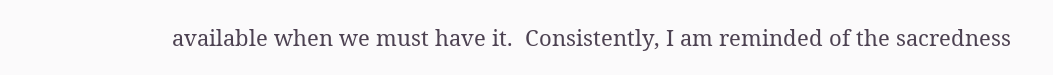available when we must have it.  Consistently, I am reminded of the sacredness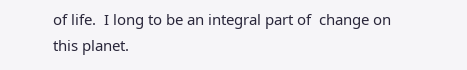of life.  I long to be an integral part of  change on this planet.